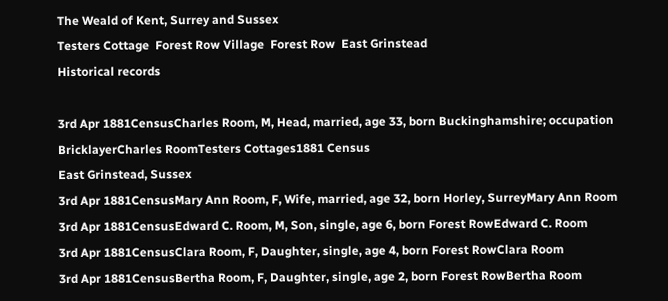The Weald of Kent, Surrey and Sussex
Testers Cottage  Forest Row Village  Forest Row  East Grinstead
Historical records

3rd Apr 1881CensusCharles Room, M, Head, married, age 33, born Buckinghamshire; occupation BricklayerCharles RoomTesters Cottages1881 Census
East Grinstead, Sussex
3rd Apr 1881CensusMary Ann Room, F, Wife, married, age 32, born Horley, SurreyMary Ann Room
3rd Apr 1881CensusEdward C. Room, M, Son, single, age 6, born Forest RowEdward C. Room
3rd Apr 1881CensusClara Room, F, Daughter, single, age 4, born Forest RowClara Room
3rd Apr 1881CensusBertha Room, F, Daughter, single, age 2, born Forest RowBertha Room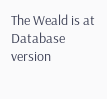The Weald is at  Database version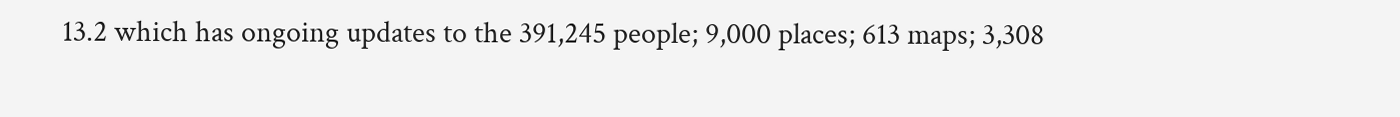13.2 which has ongoing updates to the 391,245 people; 9,000 places; 613 maps; 3,308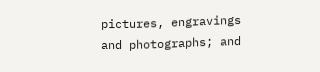pictures, engravings and photographs; and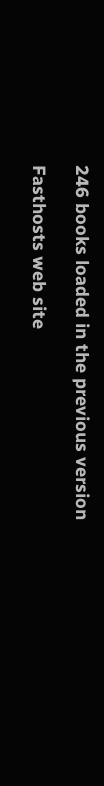246 books loaded in the previous version

Fasthosts web site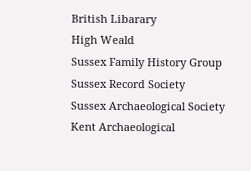British Libarary
High Weald
Sussex Family History Group
Sussex Record Society
Sussex Archaeological Society
Kent Archaeological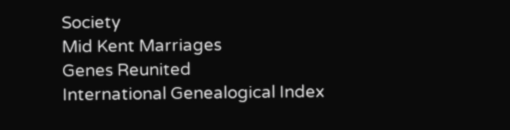Society
Mid Kent Marriages
Genes Reunited
International Genealogical Index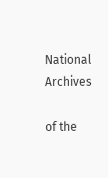National Archives

of the